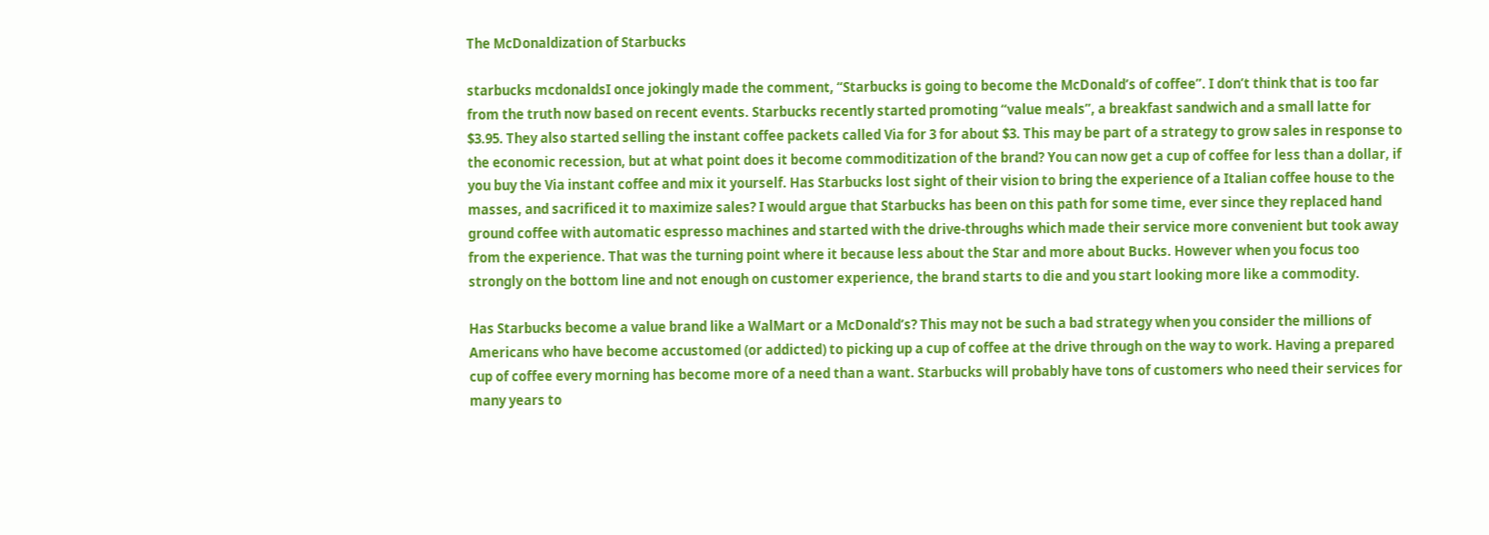The McDonaldization of Starbucks

starbucks mcdonaldsI once jokingly made the comment, “Starbucks is going to become the McDonald’s of coffee”. I don’t think that is too far from the truth now based on recent events. Starbucks recently started promoting “value meals”, a breakfast sandwich and a small latte for $3.95. They also started selling the instant coffee packets called Via for 3 for about $3. This may be part of a strategy to grow sales in response to the economic recession, but at what point does it become commoditization of the brand? You can now get a cup of coffee for less than a dollar, if you buy the Via instant coffee and mix it yourself. Has Starbucks lost sight of their vision to bring the experience of a Italian coffee house to the masses, and sacrificed it to maximize sales? I would argue that Starbucks has been on this path for some time, ever since they replaced hand ground coffee with automatic espresso machines and started with the drive-throughs which made their service more convenient but took away from the experience. That was the turning point where it because less about the Star and more about Bucks. However when you focus too strongly on the bottom line and not enough on customer experience, the brand starts to die and you start looking more like a commodity.

Has Starbucks become a value brand like a WalMart or a McDonald’s? This may not be such a bad strategy when you consider the millions of Americans who have become accustomed (or addicted) to picking up a cup of coffee at the drive through on the way to work. Having a prepared cup of coffee every morning has become more of a need than a want. Starbucks will probably have tons of customers who need their services for many years to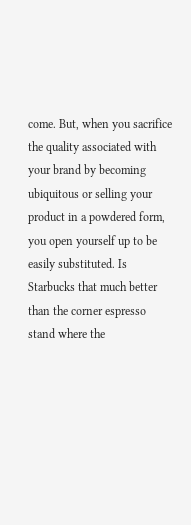come. But, when you sacrifice the quality associated with your brand by becoming ubiquitous or selling your product in a powdered form, you open yourself up to be easily substituted. Is Starbucks that much better than the corner espresso stand where the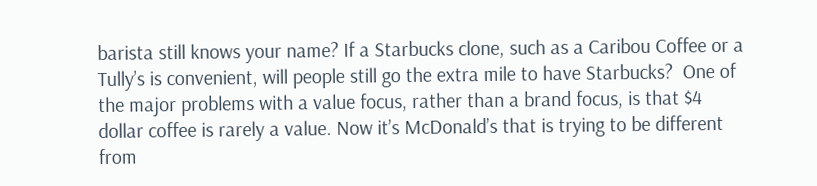barista still knows your name? If a Starbucks clone, such as a Caribou Coffee or a Tully’s is convenient, will people still go the extra mile to have Starbucks?  One of the major problems with a value focus, rather than a brand focus, is that $4 dollar coffee is rarely a value. Now it’s McDonald’s that is trying to be different from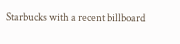Starbucks with a recent billboard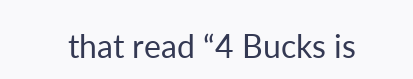that read “4 Bucks is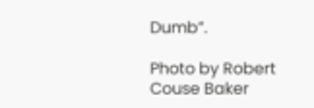Dumb”.

Photo by Robert Couse Baker